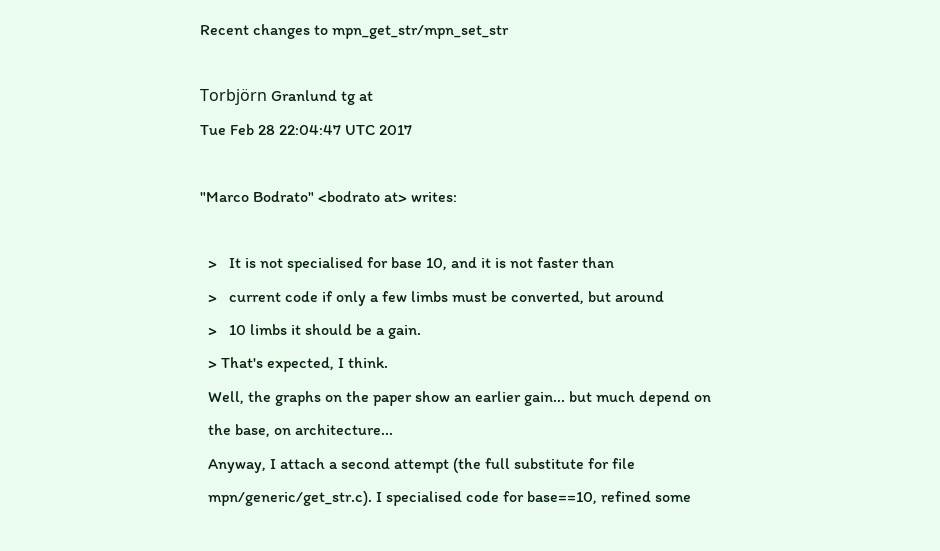Recent changes to mpn_get_str/mpn_set_str

Torbjörn Granlund tg at
Tue Feb 28 22:04:47 UTC 2017

"Marco Bodrato" <bodrato at> writes:

  >   It is not specialised for base 10, and it is not faster than
  >   current code if only a few limbs must be converted, but around
  >   10 limbs it should be a gain.
  > That's expected, I think.
  Well, the graphs on the paper show an earlier gain... but much depend on
  the base, on architecture...
  Anyway, I attach a second attempt (the full substitute for file
  mpn/generic/get_str.c). I specialised code for base==10, refined some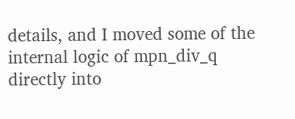details, and I moved some of the internal logic of mpn_div_q directly into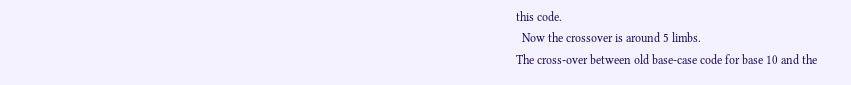this code.
  Now the crossover is around 5 limbs.
The cross-over between old base-case code for base 10 and the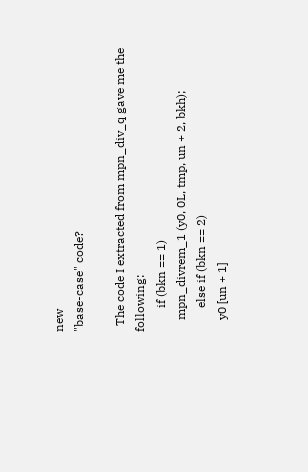new
"base-case" code?

  The code I extracted from mpn_div_q gave me the following:
        if (bkn == 1)
    mpn_divrem_1 (y0, 0L, tmp, un + 2, bkh);
        else if (bkn == 2)
    y0 [un + 1]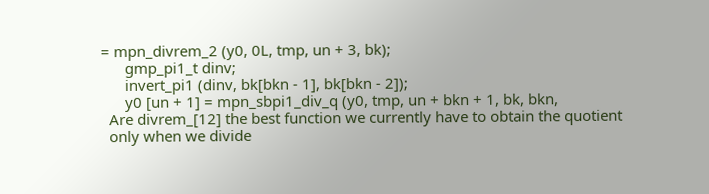= mpn_divrem_2 (y0, 0L, tmp, un + 3, bk);
      gmp_pi1_t dinv;
      invert_pi1 (dinv, bk[bkn - 1], bk[bkn - 2]);
      y0 [un + 1] = mpn_sbpi1_div_q (y0, tmp, un + bkn + 1, bk, bkn,
  Are divrem_[12] the best function we currently have to obtain the quotient
  only when we divide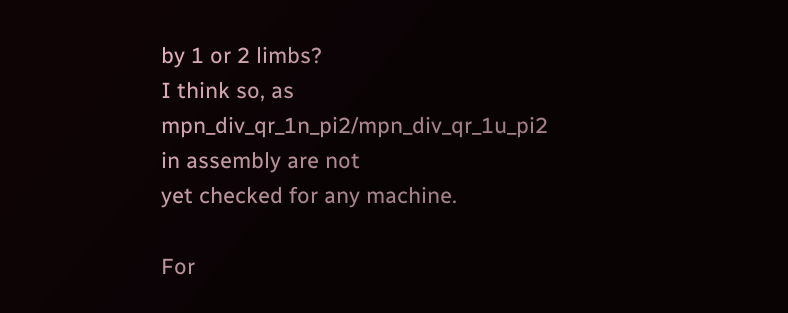by 1 or 2 limbs?
I think so, as mpn_div_qr_1n_pi2/mpn_div_qr_1u_pi2 in assembly are not
yet checked for any machine.

For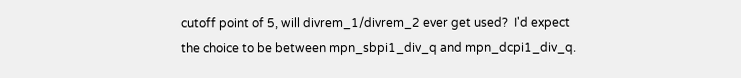cutoff point of 5, will divrem_1/divrem_2 ever get used?  I'd expect
the choice to be between mpn_sbpi1_div_q and mpn_dcpi1_div_q.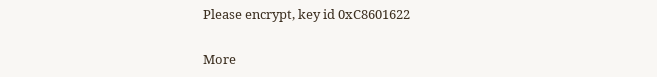Please encrypt, key id 0xC8601622

More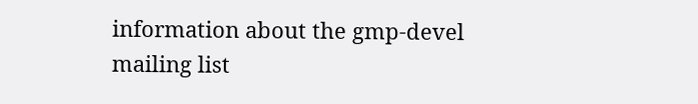information about the gmp-devel mailing list